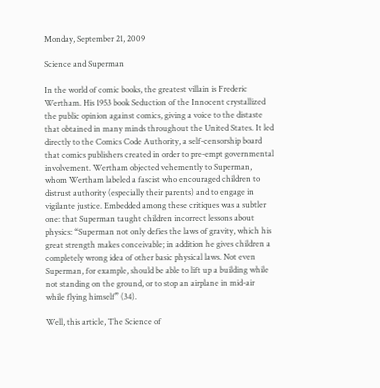Monday, September 21, 2009

Science and Superman

In the world of comic books, the greatest villain is Frederic Wertham. His 1953 book Seduction of the Innocent crystallized the public opinion against comics, giving a voice to the distaste that obtained in many minds throughout the United States. It led directly to the Comics Code Authority, a self-censorship board that comics publishers created in order to pre-empt governmental involvement. Wertham objected vehemently to Superman, whom Wertham labeled a fascist who encouraged children to distrust authority (especially their parents) and to engage in vigilante justice. Embedded among these critiques was a subtler one: that Superman taught children incorrect lessons about physics: “Superman not only defies the laws of gravity, which his great strength makes conceivable; in addition he gives children a completely wrong idea of other basic physical laws. Not even Superman, for example, should be able to lift up a building while not standing on the ground, or to stop an airplane in mid-air while flying himself” (34).

Well, this article, The Science of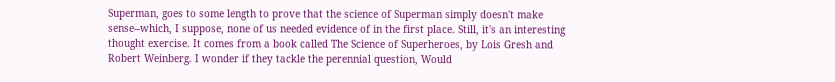Superman, goes to some length to prove that the science of Superman simply doesn't make sense--which, I suppose, none of us needed evidence of in the first place. Still, it's an interesting thought exercise. It comes from a book called The Science of Superheroes, by Lois Gresh and Robert Weinberg. I wonder if they tackle the perennial question, Would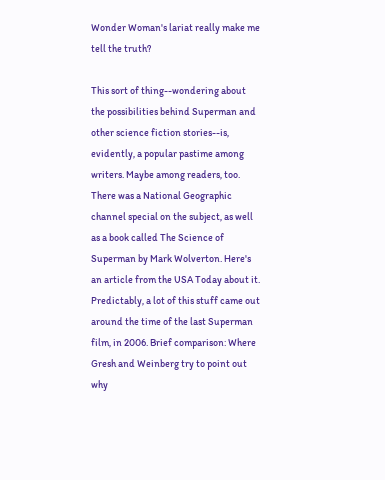Wonder Woman's lariat really make me tell the truth?

This sort of thing--wondering about the possibilities behind Superman and other science fiction stories--is, evidently, a popular pastime among writers. Maybe among readers, too. There was a National Geographic channel special on the subject, as well as a book called The Science of Superman by Mark Wolverton. Here's an article from the USA Today about it. Predictably, a lot of this stuff came out around the time of the last Superman film, in 2006. Brief comparison: Where Gresh and Weinberg try to point out why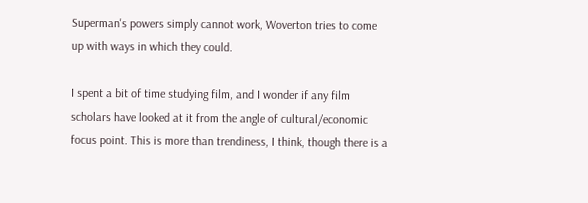Superman's powers simply cannot work, Woverton tries to come up with ways in which they could.

I spent a bit of time studying film, and I wonder if any film scholars have looked at it from the angle of cultural/economic focus point. This is more than trendiness, I think, though there is a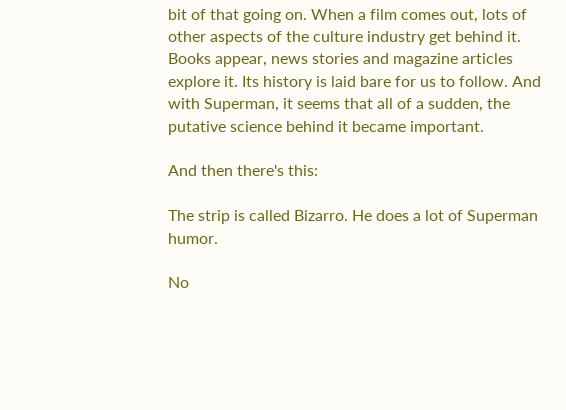bit of that going on. When a film comes out, lots of other aspects of the culture industry get behind it. Books appear, news stories and magazine articles explore it. Its history is laid bare for us to follow. And with Superman, it seems that all of a sudden, the putative science behind it became important.

And then there's this:

The strip is called Bizarro. He does a lot of Superman humor.

No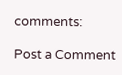comments:

Post a Comment